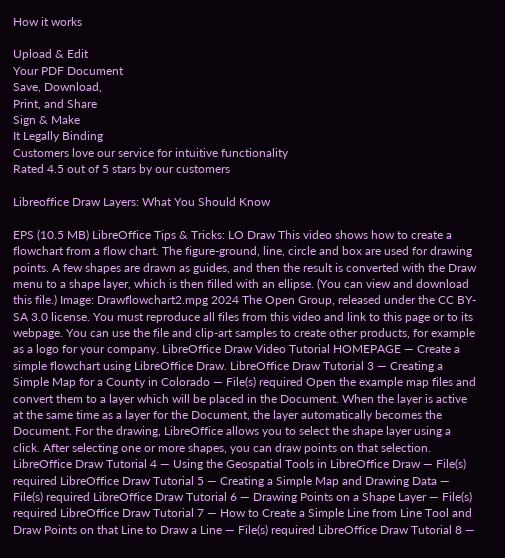How it works

Upload & Edit
Your PDF Document
Save, Download,
Print, and Share
Sign & Make
It Legally Binding
Customers love our service for intuitive functionality
Rated 4.5 out of 5 stars by our customers

Libreoffice Draw Layers: What You Should Know

EPS (10.5 MB) LibreOffice Tips & Tricks: LO Draw This video shows how to create a flowchart from a flow chart. The figure-ground, line, circle and box are used for drawing points. A few shapes are drawn as guides, and then the result is converted with the Draw menu to a shape layer, which is then filled with an ellipse. (You can view and download this file.) Image: Drawflowchart2.mpg 2024 The Open Group, released under the CC BY-SA 3.0 license. You must reproduce all files from this video and link to this page or to its webpage. You can use the file and clip-art samples to create other products, for example as a logo for your company. LibreOffice Draw Video Tutorial HOMEPAGE — Create a simple flowchart using LibreOffice Draw. LibreOffice Draw Tutorial 3 — Creating a Simple Map for a County in Colorado — File(s) required Open the example map files and convert them to a layer which will be placed in the Document. When the layer is active at the same time as a layer for the Document, the layer automatically becomes the Document. For the drawing, LibreOffice allows you to select the shape layer using a click. After selecting one or more shapes, you can draw points on that selection. LibreOffice Draw Tutorial 4 — Using the Geospatial Tools in LibreOffice Draw — File(s) required LibreOffice Draw Tutorial 5 — Creating a Simple Map and Drawing Data — File(s) required LibreOffice Draw Tutorial 6 — Drawing Points on a Shape Layer — File(s) required LibreOffice Draw Tutorial 7 — How to Create a Simple Line from Line Tool and Draw Points on that Line to Draw a Line — File(s) required LibreOffice Draw Tutorial 8 —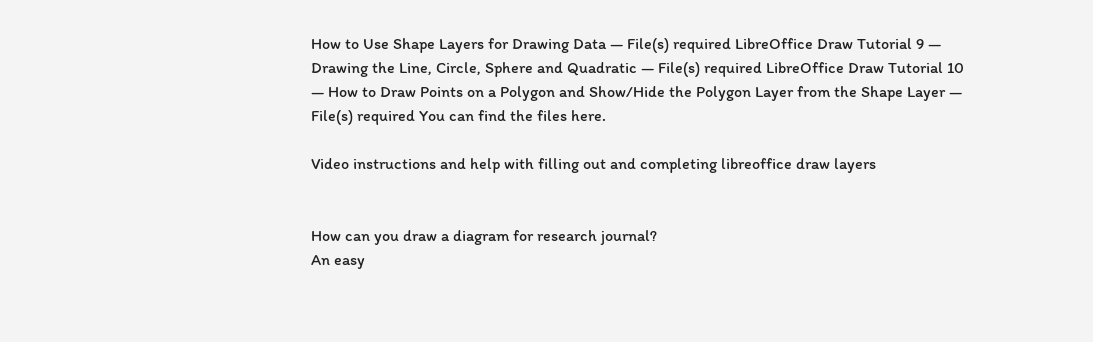How to Use Shape Layers for Drawing Data — File(s) required LibreOffice Draw Tutorial 9 — Drawing the Line, Circle, Sphere and Quadratic — File(s) required LibreOffice Draw Tutorial 10 — How to Draw Points on a Polygon and Show/Hide the Polygon Layer from the Shape Layer — File(s) required You can find the files here.

Video instructions and help with filling out and completing libreoffice draw layers


How can you draw a diagram for research journal?
An easy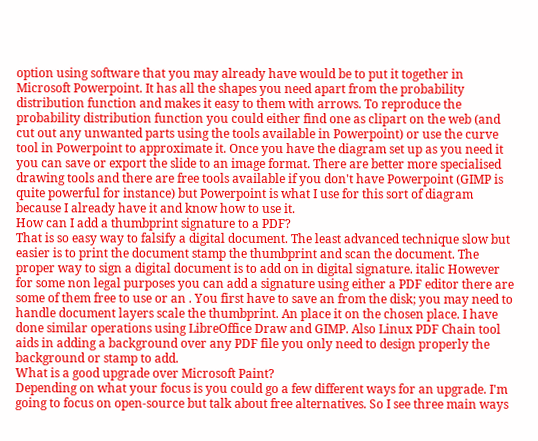option using software that you may already have would be to put it together in Microsoft Powerpoint. It has all the shapes you need apart from the probability distribution function and makes it easy to them with arrows. To reproduce the probability distribution function you could either find one as clipart on the web (and cut out any unwanted parts using the tools available in Powerpoint) or use the curve tool in Powerpoint to approximate it. Once you have the diagram set up as you need it you can save or export the slide to an image format. There are better more specialised drawing tools and there are free tools available if you don't have Powerpoint (GIMP is quite powerful for instance) but Powerpoint is what I use for this sort of diagram because I already have it and know how to use it.
How can I add a thumbprint signature to a PDF?
That is so easy way to falsify a digital document. The least advanced technique slow but easier is to print the document stamp the thumbprint and scan the document. The proper way to sign a digital document is to add on in digital signature. italic However for some non legal purposes you can add a signature using either a PDF editor there are some of them free to use or an . You first have to save an from the disk; you may need to handle document layers scale the thumbprint. An place it on the chosen place. I have done similar operations using LibreOffice Draw and GIMP. Also Linux PDF Chain tool aids in adding a background over any PDF file you only need to design properly the background or stamp to add.
What is a good upgrade over Microsoft Paint?
Depending on what your focus is you could go a few different ways for an upgrade. I'm going to focus on open-source but talk about free alternatives. So I see three main ways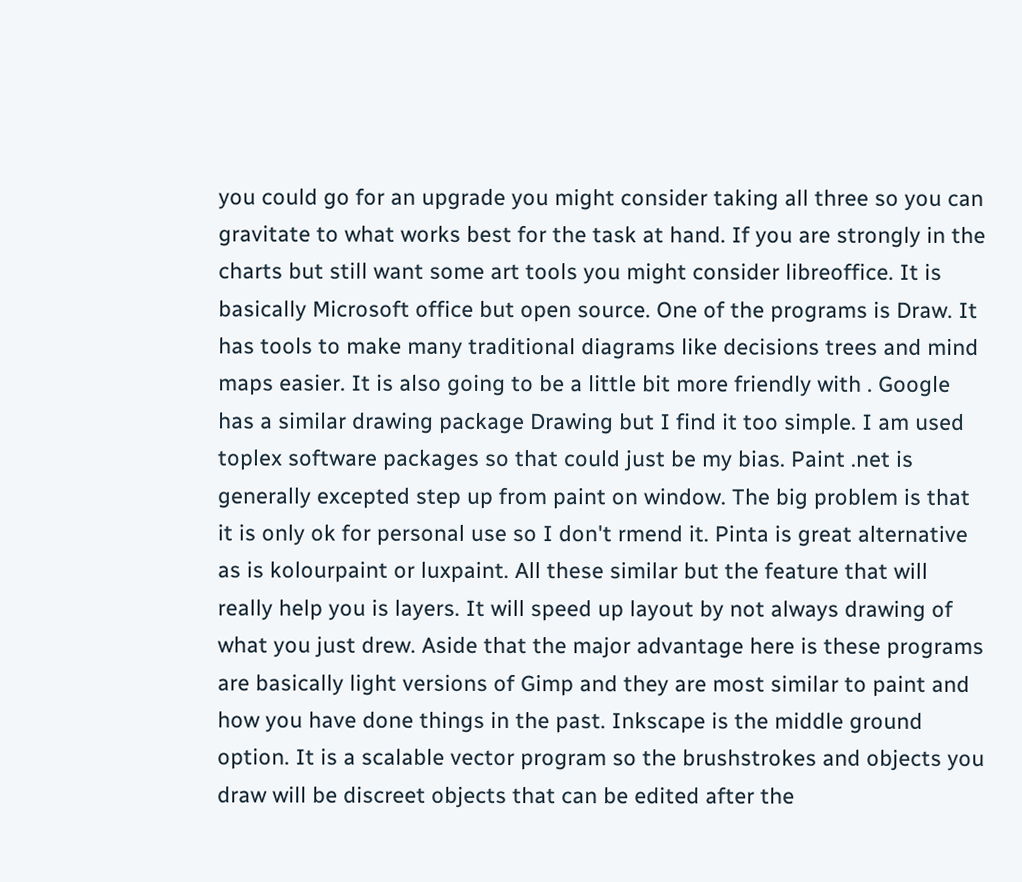you could go for an upgrade you might consider taking all three so you can gravitate to what works best for the task at hand. If you are strongly in the charts but still want some art tools you might consider libreoffice. It is basically Microsoft office but open source. One of the programs is Draw. It has tools to make many traditional diagrams like decisions trees and mind maps easier. It is also going to be a little bit more friendly with . Google has a similar drawing package Drawing but I find it too simple. I am used toplex software packages so that could just be my bias. Paint .net is generally excepted step up from paint on window. The big problem is that it is only ok for personal use so I don't rmend it. Pinta is great alternative as is kolourpaint or luxpaint. All these similar but the feature that will really help you is layers. It will speed up layout by not always drawing of what you just drew. Aside that the major advantage here is these programs are basically light versions of Gimp and they are most similar to paint and how you have done things in the past. Inkscape is the middle ground option. It is a scalable vector program so the brushstrokes and objects you draw will be discreet objects that can be edited after the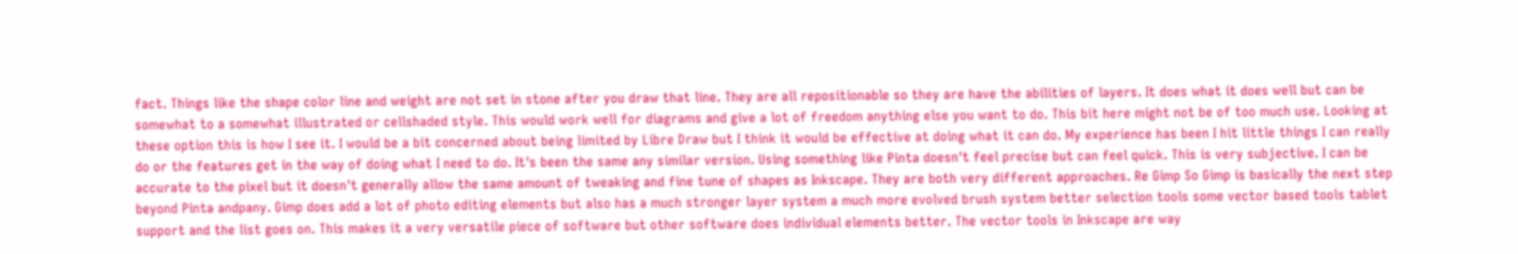fact. Things like the shape color line and weight are not set in stone after you draw that line. They are all repositionable so they are have the abilities of layers. It does what it does well but can be somewhat to a somewhat illustrated or cellshaded style. This would work well for diagrams and give a lot of freedom anything else you want to do. This bit here might not be of too much use. Looking at these option this is how I see it. I would be a bit concerned about being limited by Libre Draw but I think it would be effective at doing what it can do. My experience has been I hit little things I can really do or the features get in the way of doing what I need to do. It's been the same any similar version. Using something like Pinta doesn't feel precise but can feel quick. This is very subjective. I can be accurate to the pixel but it doesn't generally allow the same amount of tweaking and fine tune of shapes as Inkscape. They are both very different approaches. Re Gimp So Gimp is basically the next step beyond Pinta andpany. Gimp does add a lot of photo editing elements but also has a much stronger layer system a much more evolved brush system better selection tools some vector based tools tablet support and the list goes on. This makes it a very versatile piece of software but other software does individual elements better. The vector tools in Inkscape are way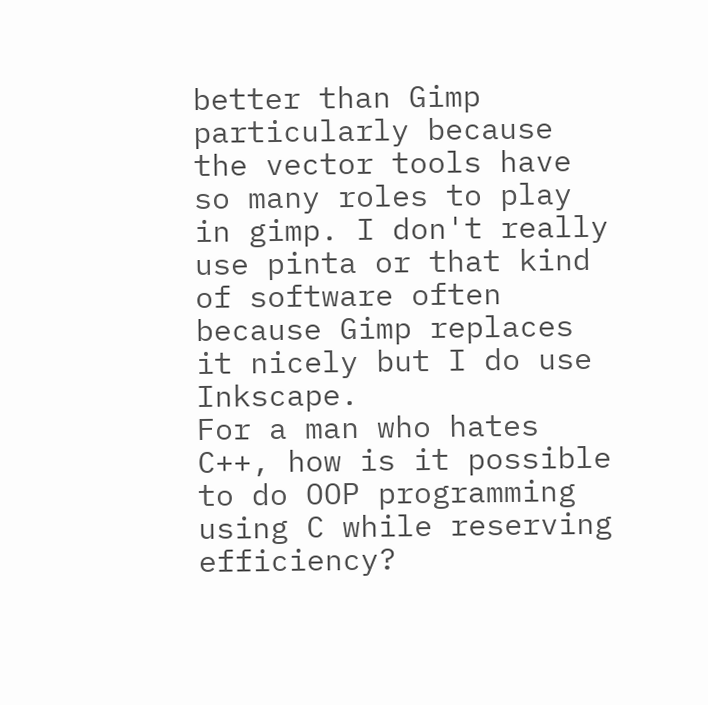better than Gimp particularly because the vector tools have so many roles to play in gimp. I don't really use pinta or that kind of software often because Gimp replaces it nicely but I do use Inkscape.
For a man who hates C++, how is it possible to do OOP programming using C while reserving efficiency?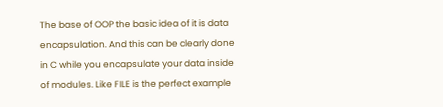The base of OOP the basic idea of it is data encapsulation. And this can be clearly done in C while you encapsulate your data inside of modules. Like FILE is the perfect example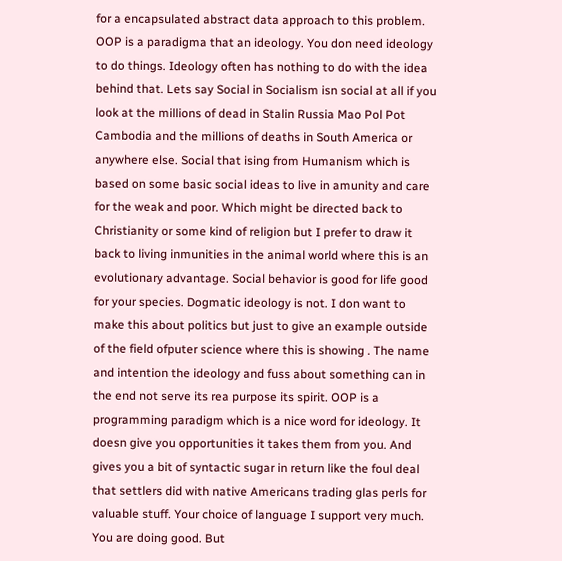for a encapsulated abstract data approach to this problem. OOP is a paradigma that an ideology. You don need ideology to do things. Ideology often has nothing to do with the idea behind that. Lets say Social in Socialism isn social at all if you look at the millions of dead in Stalin Russia Mao Pol Pot Cambodia and the millions of deaths in South America or anywhere else. Social that ising from Humanism which is based on some basic social ideas to live in amunity and care for the weak and poor. Which might be directed back to Christianity or some kind of religion but I prefer to draw it back to living inmunities in the animal world where this is an evolutionary advantage. Social behavior is good for life good for your species. Dogmatic ideology is not. I don want to make this about politics but just to give an example outside of the field ofputer science where this is showing . The name and intention the ideology and fuss about something can in the end not serve its rea purpose its spirit. OOP is a programming paradigm which is a nice word for ideology. It doesn give you opportunities it takes them from you. And gives you a bit of syntactic sugar in return like the foul deal that settlers did with native Americans trading glas perls for valuable stuff. Your choice of language I support very much. You are doing good. But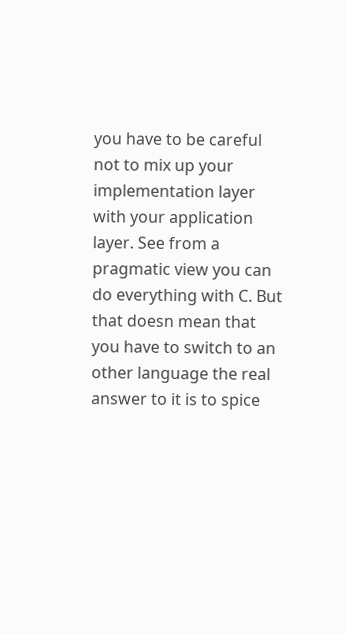you have to be careful not to mix up your implementation layer with your application layer. See from a pragmatic view you can do everything with C. But that doesn mean that you have to switch to an other language the real answer to it is to spice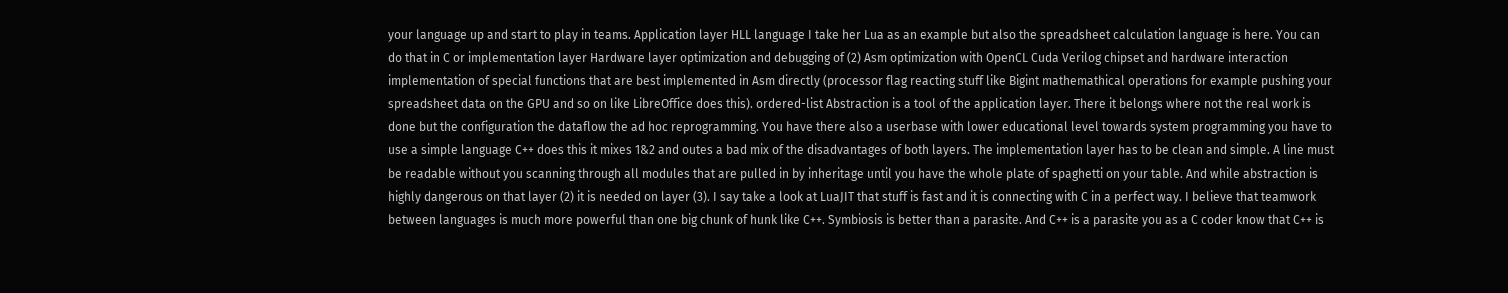your language up and start to play in teams. Application layer HLL language I take her Lua as an example but also the spreadsheet calculation language is here. You can do that in C or implementation layer Hardware layer optimization and debugging of (2) Asm optimization with OpenCL Cuda Verilog chipset and hardware interaction implementation of special functions that are best implemented in Asm directly (processor flag reacting stuff like Bigint mathemathical operations for example pushing your spreadsheet data on the GPU and so on like LibreOffice does this). ordered-list Abstraction is a tool of the application layer. There it belongs where not the real work is done but the configuration the dataflow the ad hoc reprogramming. You have there also a userbase with lower educational level towards system programming you have to use a simple language C++ does this it mixes 1&2 and outes a bad mix of the disadvantages of both layers. The implementation layer has to be clean and simple. A line must be readable without you scanning through all modules that are pulled in by inheritage until you have the whole plate of spaghetti on your table. And while abstraction is highly dangerous on that layer (2) it is needed on layer (3). I say take a look at LuaJIT that stuff is fast and it is connecting with C in a perfect way. I believe that teamwork between languages is much more powerful than one big chunk of hunk like C++. Symbiosis is better than a parasite. And C++ is a parasite you as a C coder know that C++ is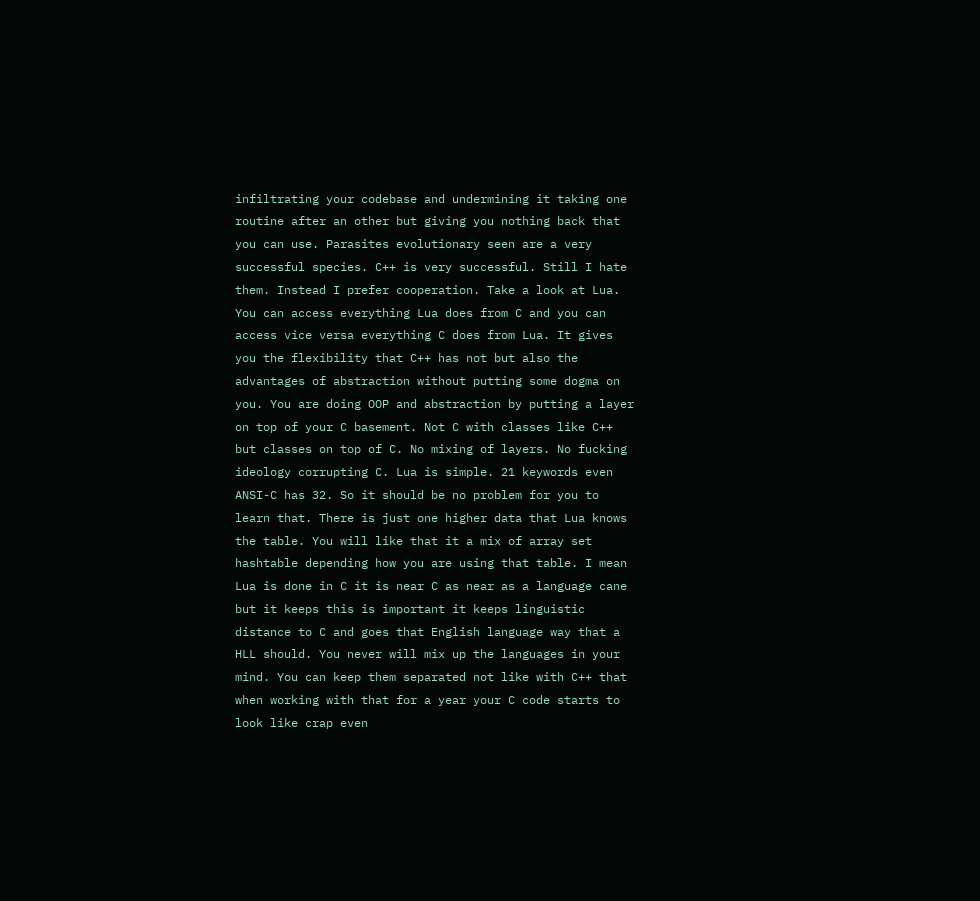infiltrating your codebase and undermining it taking one routine after an other but giving you nothing back that you can use. Parasites evolutionary seen are a very successful species. C++ is very successful. Still I hate them. Instead I prefer cooperation. Take a look at Lua. You can access everything Lua does from C and you can access vice versa everything C does from Lua. It gives you the flexibility that C++ has not but also the advantages of abstraction without putting some dogma on you. You are doing OOP and abstraction by putting a layer on top of your C basement. Not C with classes like C++ but classes on top of C. No mixing of layers. No fucking ideology corrupting C. Lua is simple. 21 keywords even ANSI-C has 32. So it should be no problem for you to learn that. There is just one higher data that Lua knows the table. You will like that it a mix of array set hashtable depending how you are using that table. I mean Lua is done in C it is near C as near as a language cane but it keeps this is important it keeps linguistic distance to C and goes that English language way that a HLL should. You never will mix up the languages in your mind. You can keep them separated not like with C++ that when working with that for a year your C code starts to look like crap even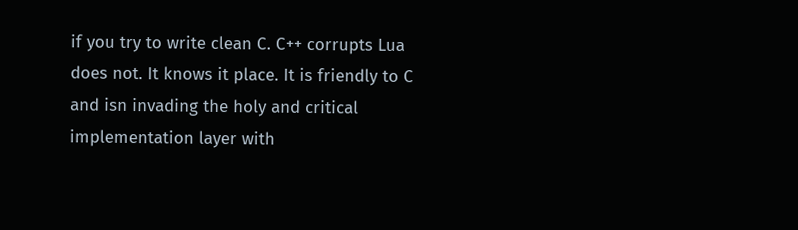if you try to write clean C. C++ corrupts Lua does not. It knows it place. It is friendly to C and isn invading the holy and critical implementation layer with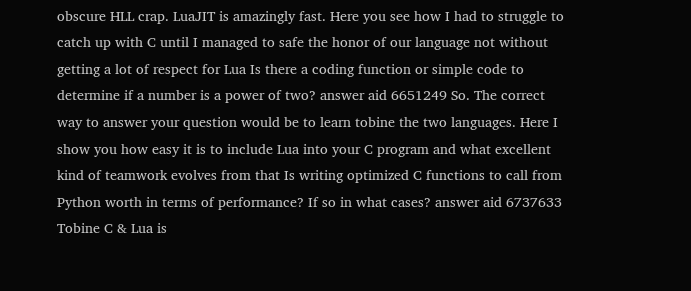obscure HLL crap. LuaJIT is amazingly fast. Here you see how I had to struggle to catch up with C until I managed to safe the honor of our language not without getting a lot of respect for Lua Is there a coding function or simple code to determine if a number is a power of two? answer aid 6651249 So. The correct way to answer your question would be to learn tobine the two languages. Here I show you how easy it is to include Lua into your C program and what excellent kind of teamwork evolves from that Is writing optimized C functions to call from Python worth in terms of performance? If so in what cases? answer aid 6737633 Tobine C & Lua is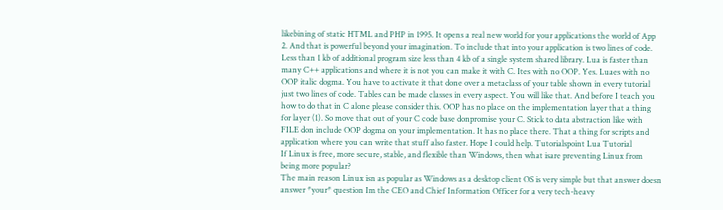likebining of static HTML and PHP in 1995. It opens a real new world for your applications the world of App 2. And that is powerful beyond your imagination. To include that into your application is two lines of code. Less than 1 kb of additional program size less than 4 kb of a single system shared library. Lua is faster than many C++ applications and where it is not you can make it with C. Ites with no OOP. Yes. Luaes with no OOP italic dogma. You have to activate it that done over a metaclass of your table shown in every tutorial just two lines of code. Tables can be made classes in every aspect. You will like that. And before I teach you how to do that in C alone please consider this. OOP has no place on the implementation layer that a thing for layer (1). So move that out of your C code base donpromise your C. Stick to data abstraction like with FILE don include OOP dogma on your implementation. It has no place there. That a thing for scripts and application where you can write that stuff also faster. Hope I could help. Tutorialspoint Lua Tutorial
If Linux is free, more secure, stable, and flexible than Windows, then what isare preventing Linux from being more popular?
The main reason Linux isn as popular as Windows as a desktop client OS is very simple but that answer doesn answer *your* question Im the CEO and Chief Information Officer for a very tech-heavy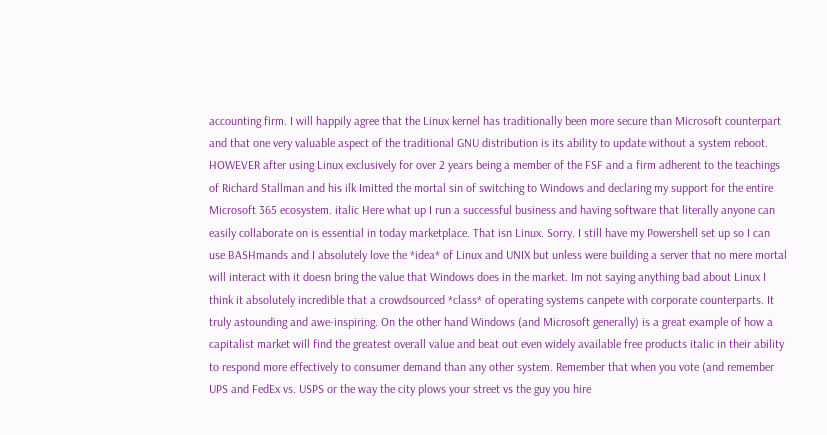accounting firm. I will happily agree that the Linux kernel has traditionally been more secure than Microsoft counterpart and that one very valuable aspect of the traditional GNU distribution is its ability to update without a system reboot. HOWEVER after using Linux exclusively for over 2 years being a member of the FSF and a firm adherent to the teachings of Richard Stallman and his ilk Imitted the mortal sin of switching to Windows and declaring my support for the entire Microsoft 365 ecosystem. italic Here what up I run a successful business and having software that literally anyone can easily collaborate on is essential in today marketplace. That isn Linux. Sorry. I still have my Powershell set up so I can use BASHmands and I absolutely love the *idea* of Linux and UNIX but unless were building a server that no mere mortal will interact with it doesn bring the value that Windows does in the market. Im not saying anything bad about Linux I think it absolutely incredible that a crowdsourced *class* of operating systems canpete with corporate counterparts. It truly astounding and awe-inspiring. On the other hand Windows (and Microsoft generally) is a great example of how a capitalist market will find the greatest overall value and beat out even widely available free products italic in their ability to respond more effectively to consumer demand than any other system. Remember that when you vote (and remember UPS and FedEx vs. USPS or the way the city plows your street vs the guy you hire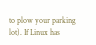to plow your parking lot). If Linux has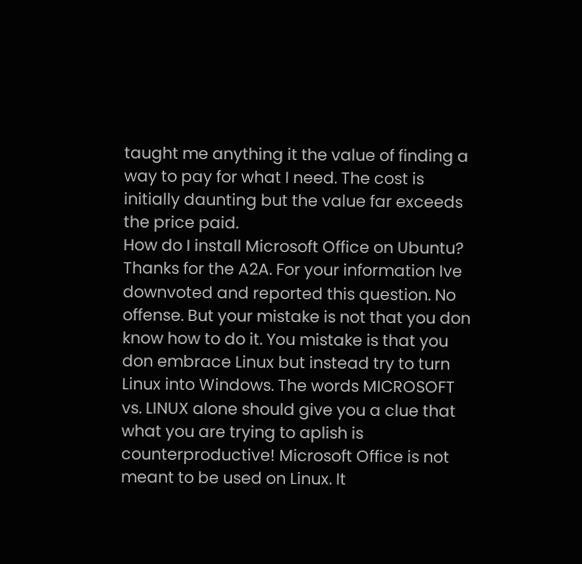taught me anything it the value of finding a way to pay for what I need. The cost is initially daunting but the value far exceeds the price paid.
How do I install Microsoft Office on Ubuntu?
Thanks for the A2A. For your information Ive downvoted and reported this question. No offense. But your mistake is not that you don know how to do it. You mistake is that you don embrace Linux but instead try to turn Linux into Windows. The words MICROSOFT vs. LINUX alone should give you a clue that what you are trying to aplish is counterproductive! Microsoft Office is not meant to be used on Linux. It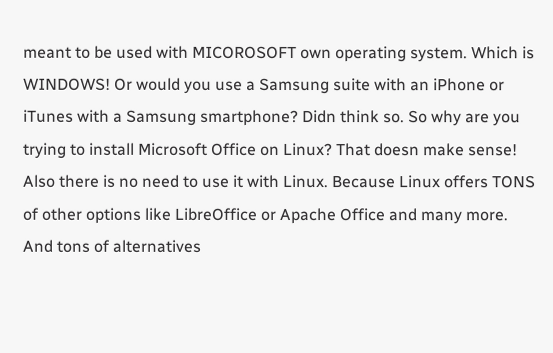meant to be used with MICOROSOFT own operating system. Which is WINDOWS! Or would you use a Samsung suite with an iPhone or iTunes with a Samsung smartphone? Didn think so. So why are you trying to install Microsoft Office on Linux? That doesn make sense! Also there is no need to use it with Linux. Because Linux offers TONS of other options like LibreOffice or Apache Office and many more. And tons of alternatives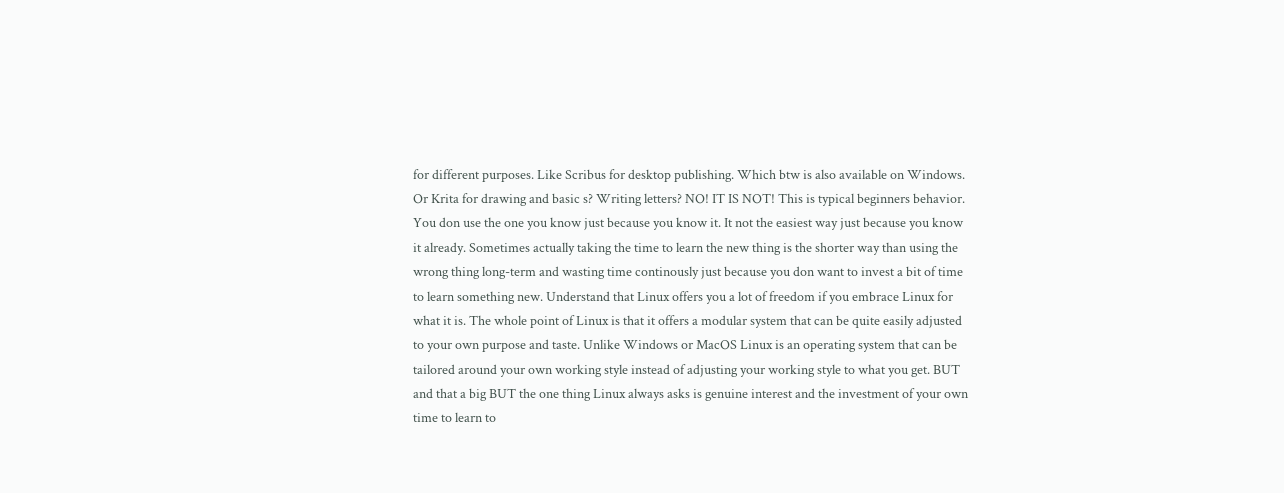for different purposes. Like Scribus for desktop publishing. Which btw is also available on Windows. Or Krita for drawing and basic s? Writing letters? NO! IT IS NOT! This is typical beginners behavior. You don use the one you know just because you know it. It not the easiest way just because you know it already. Sometimes actually taking the time to learn the new thing is the shorter way than using the wrong thing long-term and wasting time continously just because you don want to invest a bit of time to learn something new. Understand that Linux offers you a lot of freedom if you embrace Linux for what it is. The whole point of Linux is that it offers a modular system that can be quite easily adjusted to your own purpose and taste. Unlike Windows or MacOS Linux is an operating system that can be tailored around your own working style instead of adjusting your working style to what you get. BUT and that a big BUT the one thing Linux always asks is genuine interest and the investment of your own time to learn to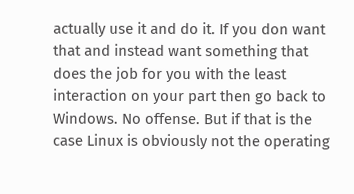actually use it and do it. If you don want that and instead want something that does the job for you with the least interaction on your part then go back to Windows. No offense. But if that is the case Linux is obviously not the operating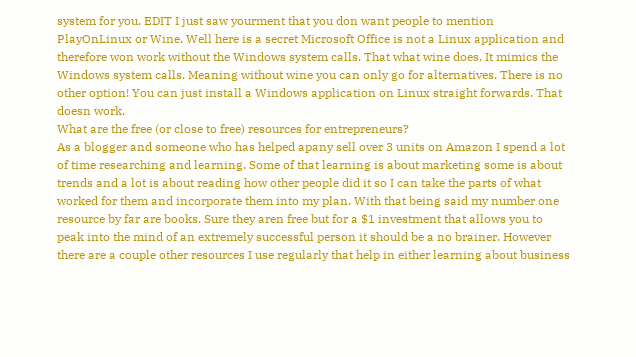system for you. EDIT I just saw yourment that you don want people to mention PlayOnLinux or Wine. Well here is a secret Microsoft Office is not a Linux application and therefore won work without the Windows system calls. That what wine does. It mimics the Windows system calls. Meaning without wine you can only go for alternatives. There is no other option! You can just install a Windows application on Linux straight forwards. That doesn work.
What are the free (or close to free) resources for entrepreneurs?
As a blogger and someone who has helped apany sell over 3 units on Amazon I spend a lot of time researching and learning. Some of that learning is about marketing some is about trends and a lot is about reading how other people did it so I can take the parts of what worked for them and incorporate them into my plan. With that being said my number one resource by far are books. Sure they aren free but for a $1 investment that allows you to peak into the mind of an extremely successful person it should be a no brainer. However there are a couple other resources I use regularly that help in either learning about business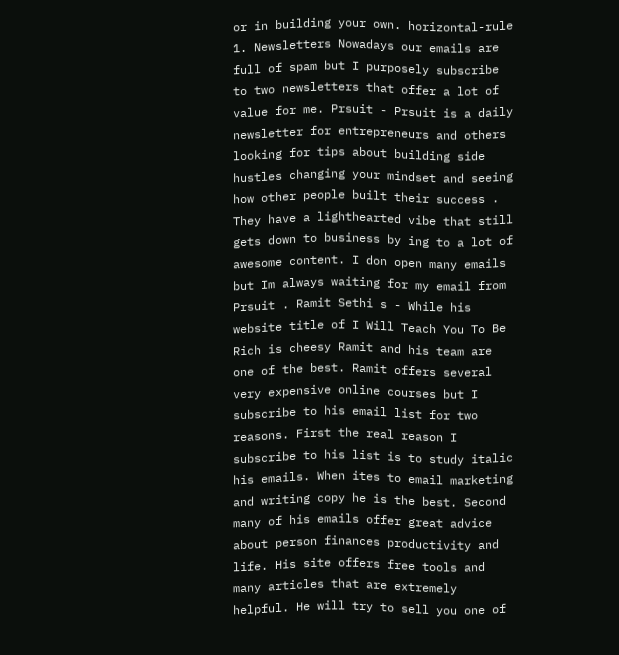or in building your own. horizontal-rule 1. Newsletters Nowadays our emails are full of spam but I purposely subscribe to two newsletters that offer a lot of value for me. Prsuit - Prsuit is a daily newsletter for entrepreneurs and others looking for tips about building side hustles changing your mindset and seeing how other people built their success . They have a lighthearted vibe that still gets down to business by ing to a lot of awesome content. I don open many emails but Im always waiting for my email from Prsuit . Ramit Sethi s - While his website title of I Will Teach You To Be Rich is cheesy Ramit and his team are one of the best. Ramit offers several very expensive online courses but I subscribe to his email list for two reasons. First the real reason I subscribe to his list is to study italic his emails. When ites to email marketing and writing copy he is the best. Second many of his emails offer great advice about person finances productivity and life. His site offers free tools and many articles that are extremely helpful. He will try to sell you one of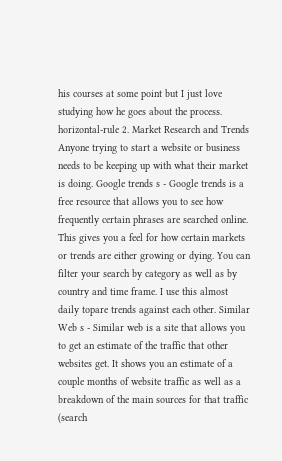his courses at some point but I just love studying how he goes about the process. horizontal-rule 2. Market Research and Trends Anyone trying to start a website or business needs to be keeping up with what their market is doing. Google trends s - Google trends is a free resource that allows you to see how frequently certain phrases are searched online. This gives you a feel for how certain markets or trends are either growing or dying. You can filter your search by category as well as by country and time frame. I use this almost daily topare trends against each other. Similar Web s - Similar web is a site that allows you to get an estimate of the traffic that other websites get. It shows you an estimate of a couple months of website traffic as well as a breakdown of the main sources for that traffic (search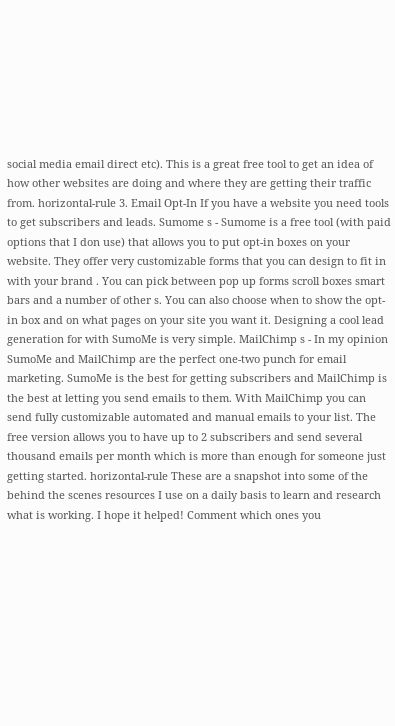social media email direct etc). This is a great free tool to get an idea of how other websites are doing and where they are getting their traffic from. horizontal-rule 3. Email Opt-In If you have a website you need tools to get subscribers and leads. Sumome s - Sumome is a free tool (with paid options that I don use) that allows you to put opt-in boxes on your website. They offer very customizable forms that you can design to fit in with your brand . You can pick between pop up forms scroll boxes smart bars and a number of other s. You can also choose when to show the opt-in box and on what pages on your site you want it. Designing a cool lead generation for with SumoMe is very simple. MailChimp s - In my opinion SumoMe and MailChimp are the perfect one-two punch for email marketing. SumoMe is the best for getting subscribers and MailChimp is the best at letting you send emails to them. With MailChimp you can send fully customizable automated and manual emails to your list. The free version allows you to have up to 2 subscribers and send several thousand emails per month which is more than enough for someone just getting started. horizontal-rule These are a snapshot into some of the behind the scenes resources I use on a daily basis to learn and research what is working. I hope it helped! Comment which ones you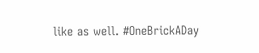like as well. #OneBrickADay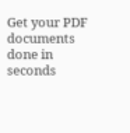Get your PDF documents done in seconds